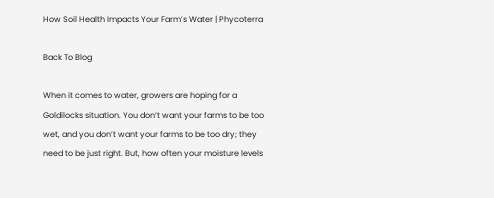How Soil Health Impacts Your Farm’s Water | Phycoterra

Back To Blog

When it comes to water, growers are hoping for a Goldilocks situation. You don’t want your farms to be too wet, and you don’t want your farms to be too dry; they need to be just right. But, how often your moisture levels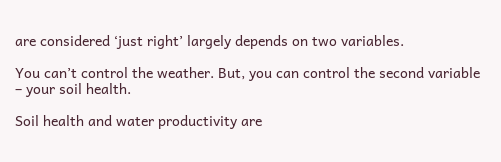are considered ‘just right’ largely depends on two variables.

You can’t control the weather. But, you can control the second variable – your soil health.

Soil health and water productivity are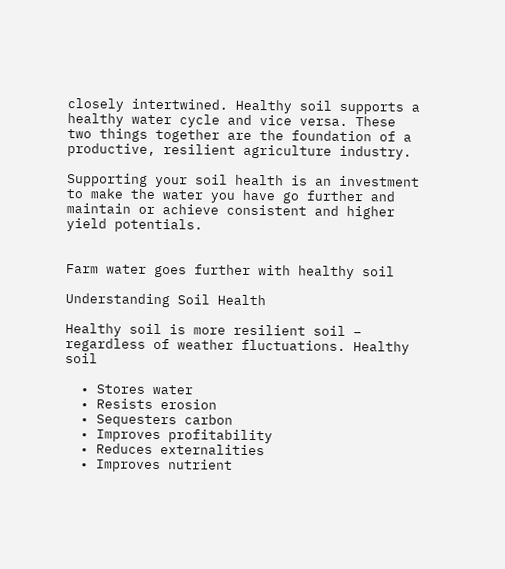closely intertwined. Healthy soil supports a healthy water cycle and vice versa. These two things together are the foundation of a productive, resilient agriculture industry.

Supporting your soil health is an investment to make the water you have go further and maintain or achieve consistent and higher yield potentials.


Farm water goes further with healthy soil

Understanding Soil Health

Healthy soil is more resilient soil – regardless of weather fluctuations. Healthy soil

  • Stores water
  • Resists erosion
  • Sequesters carbon
  • Improves profitability
  • Reduces externalities
  • Improves nutrient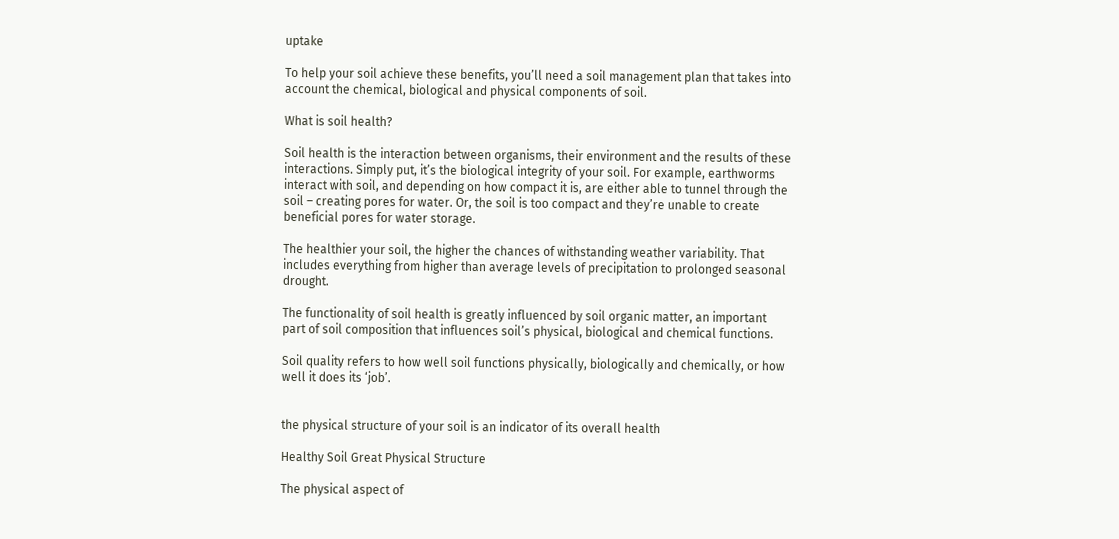uptake

To help your soil achieve these benefits, you’ll need a soil management plan that takes into account the chemical, biological and physical components of soil.

What is soil health?

Soil health is the interaction between organisms, their environment and the results of these interactions. Simply put, it’s the biological integrity of your soil. For example, earthworms interact with soil, and depending on how compact it is, are either able to tunnel through the soil – creating pores for water. Or, the soil is too compact and they’re unable to create beneficial pores for water storage.

The healthier your soil, the higher the chances of withstanding weather variability. That includes everything from higher than average levels of precipitation to prolonged seasonal drought.

The functionality of soil health is greatly influenced by soil organic matter, an important part of soil composition that influences soil’s physical, biological and chemical functions.

Soil quality refers to how well soil functions physically, biologically and chemically, or how well it does its ‘job’.


the physical structure of your soil is an indicator of its overall health

Healthy Soil Great Physical Structure

The physical aspect of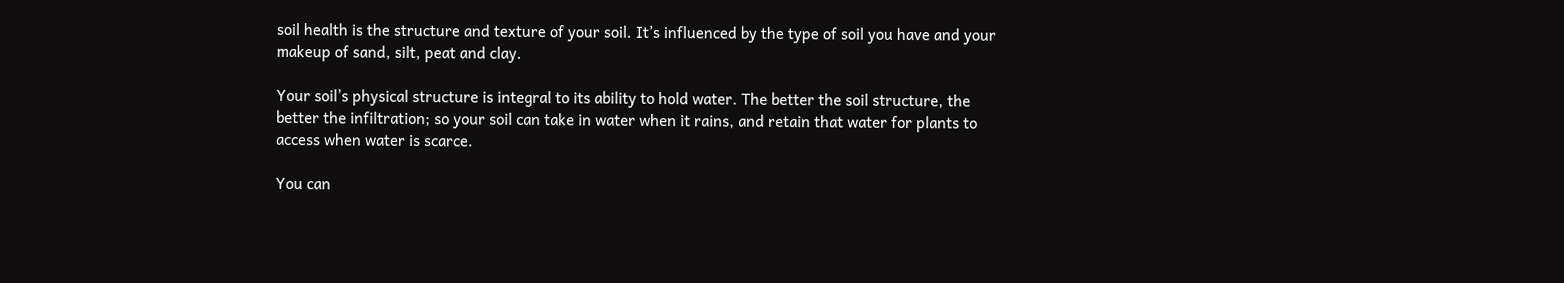soil health is the structure and texture of your soil. It’s influenced by the type of soil you have and your makeup of sand, silt, peat and clay.

Your soil’s physical structure is integral to its ability to hold water. The better the soil structure, the better the infiltration; so your soil can take in water when it rains, and retain that water for plants to access when water is scarce.

You can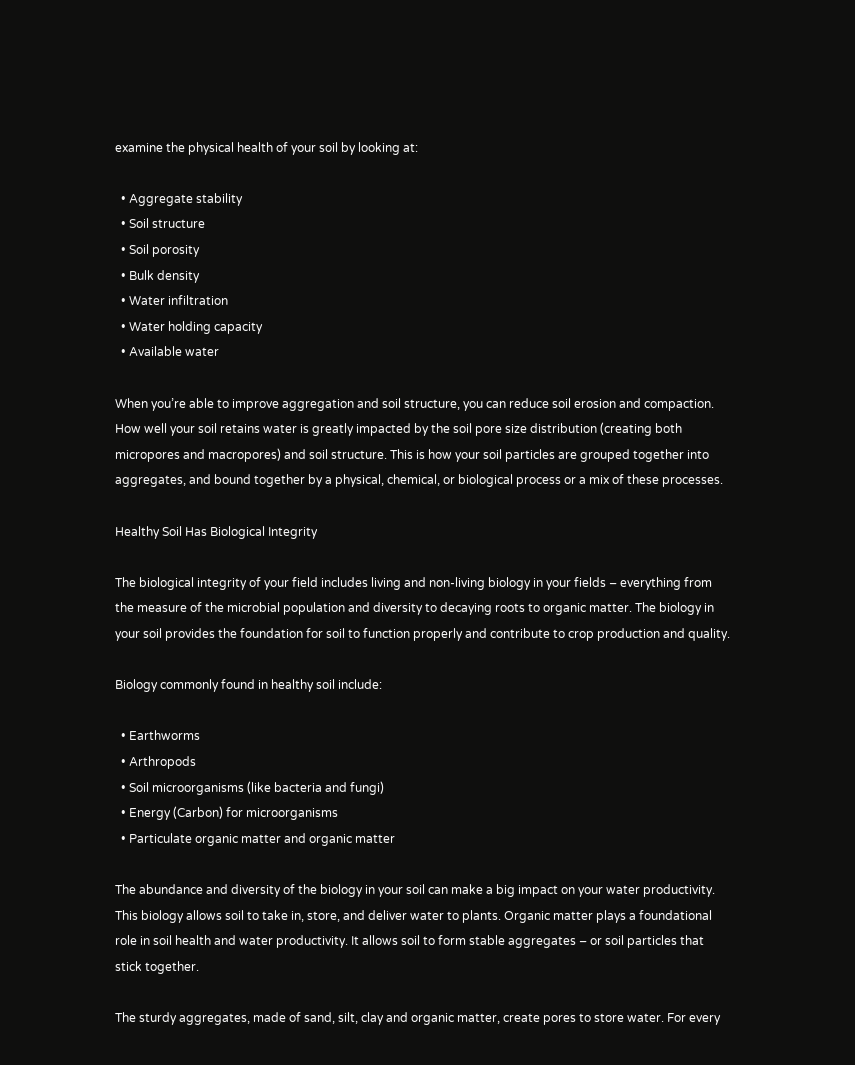examine the physical health of your soil by looking at:

  • Aggregate stability
  • Soil structure
  • Soil porosity
  • Bulk density
  • Water infiltration
  • Water holding capacity
  • Available water

When you’re able to improve aggregation and soil structure, you can reduce soil erosion and compaction. How well your soil retains water is greatly impacted by the soil pore size distribution (creating both micropores and macropores) and soil structure. This is how your soil particles are grouped together into aggregates, and bound together by a physical, chemical, or biological process or a mix of these processes.

Healthy Soil Has Biological Integrity

The biological integrity of your field includes living and non-living biology in your fields – everything from the measure of the microbial population and diversity to decaying roots to organic matter. The biology in your soil provides the foundation for soil to function properly and contribute to crop production and quality.

Biology commonly found in healthy soil include:

  • Earthworms
  • Arthropods
  • Soil microorganisms (like bacteria and fungi)
  • Energy (Carbon) for microorganisms
  • Particulate organic matter and organic matter

The abundance and diversity of the biology in your soil can make a big impact on your water productivity. This biology allows soil to take in, store, and deliver water to plants. Organic matter plays a foundational role in soil health and water productivity. It allows soil to form stable aggregates – or soil particles that stick together.

The sturdy aggregates, made of sand, silt, clay and organic matter, create pores to store water. For every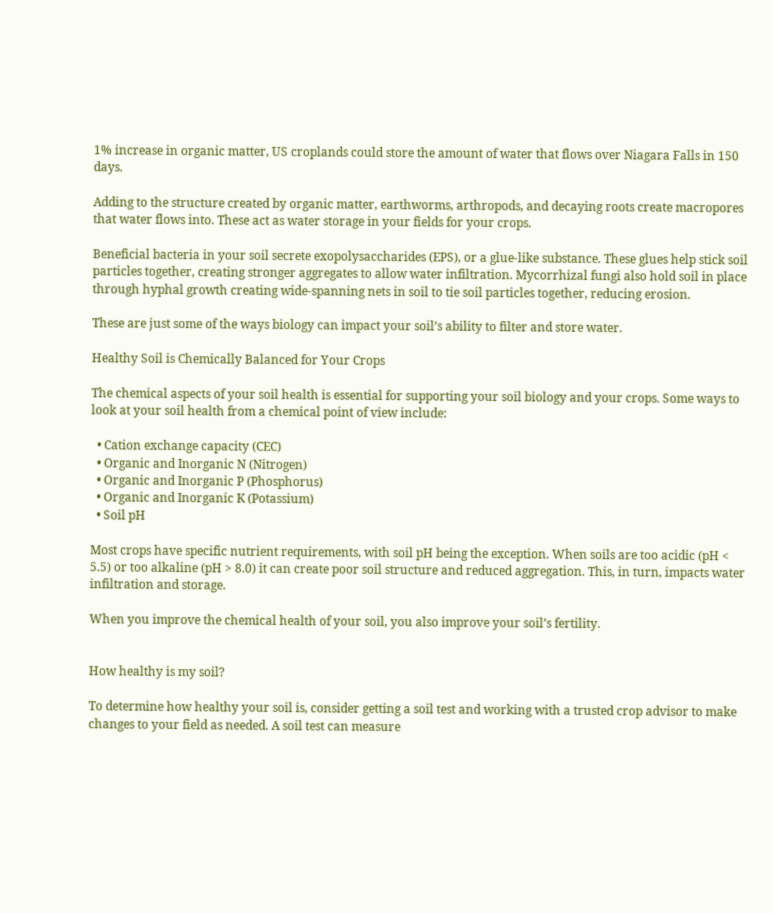1% increase in organic matter, US croplands could store the amount of water that flows over Niagara Falls in 150 days.

Adding to the structure created by organic matter, earthworms, arthropods, and decaying roots create macropores that water flows into. These act as water storage in your fields for your crops.

Beneficial bacteria in your soil secrete exopolysaccharides (EPS), or a glue-like substance. These glues help stick soil particles together, creating stronger aggregates to allow water infiltration. Mycorrhizal fungi also hold soil in place through hyphal growth creating wide-spanning nets in soil to tie soil particles together, reducing erosion.

These are just some of the ways biology can impact your soil’s ability to filter and store water.

Healthy Soil is Chemically Balanced for Your Crops

The chemical aspects of your soil health is essential for supporting your soil biology and your crops. Some ways to look at your soil health from a chemical point of view include:

  • Cation exchange capacity (CEC)
  • Organic and Inorganic N (Nitrogen)
  • Organic and Inorganic P (Phosphorus)
  • Organic and Inorganic K (Potassium)
  • Soil pH

Most crops have specific nutrient requirements, with soil pH being the exception. When soils are too acidic (pH < 5.5) or too alkaline (pH > 8.0) it can create poor soil structure and reduced aggregation. This, in turn, impacts water infiltration and storage.

When you improve the chemical health of your soil, you also improve your soil’s fertility.


How healthy is my soil?

To determine how healthy your soil is, consider getting a soil test and working with a trusted crop advisor to make changes to your field as needed. A soil test can measure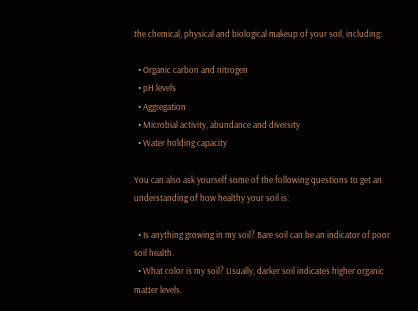the chemical, physical and biological makeup of your soil, including:

  • Organic carbon and nitrogen
  • pH levels
  • Aggregation
  • Microbial activity, abundance and diversity
  • Water holding capacity

You can also ask yourself some of the following questions to get an understanding of how healthy your soil is:

  • Is anything growing in my soil? Bare soil can be an indicator of poor soil health.
  • What color is my soil? Usually, darker soil indicates higher organic matter levels.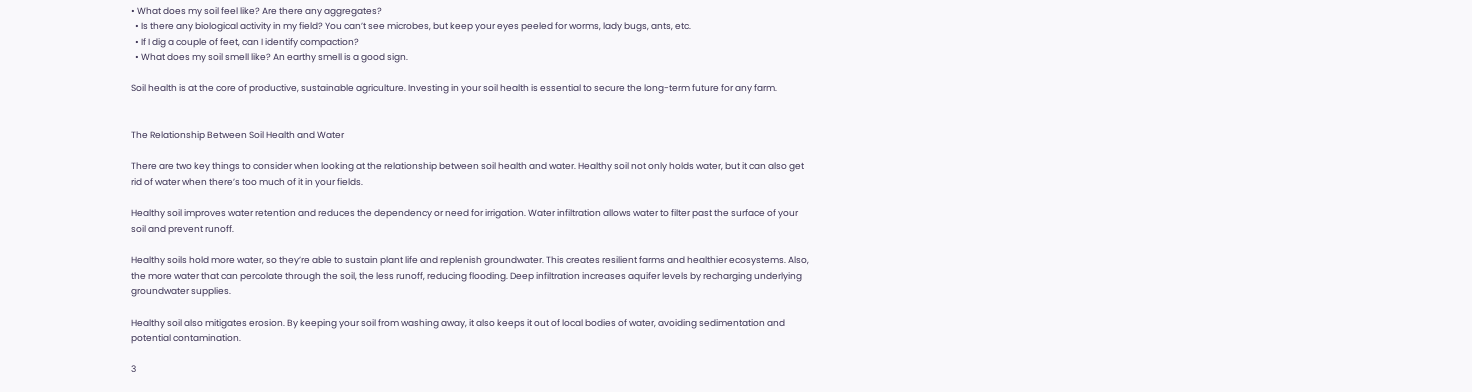• What does my soil feel like? Are there any aggregates?
  • Is there any biological activity in my field? You can’t see microbes, but keep your eyes peeled for worms, lady bugs, ants, etc.
  • If I dig a couple of feet, can I identify compaction?
  • What does my soil smell like? An earthy smell is a good sign.

Soil health is at the core of productive, sustainable agriculture. Investing in your soil health is essential to secure the long-term future for any farm.


The Relationship Between Soil Health and Water

There are two key things to consider when looking at the relationship between soil health and water. Healthy soil not only holds water, but it can also get rid of water when there’s too much of it in your fields.

Healthy soil improves water retention and reduces the dependency or need for irrigation. Water infiltration allows water to filter past the surface of your soil and prevent runoff.

Healthy soils hold more water, so they’re able to sustain plant life and replenish groundwater. This creates resilient farms and healthier ecosystems. Also, the more water that can percolate through the soil, the less runoff, reducing flooding. Deep infiltration increases aquifer levels by recharging underlying groundwater supplies.

Healthy soil also mitigates erosion. By keeping your soil from washing away, it also keeps it out of local bodies of water, avoiding sedimentation and potential contamination.

3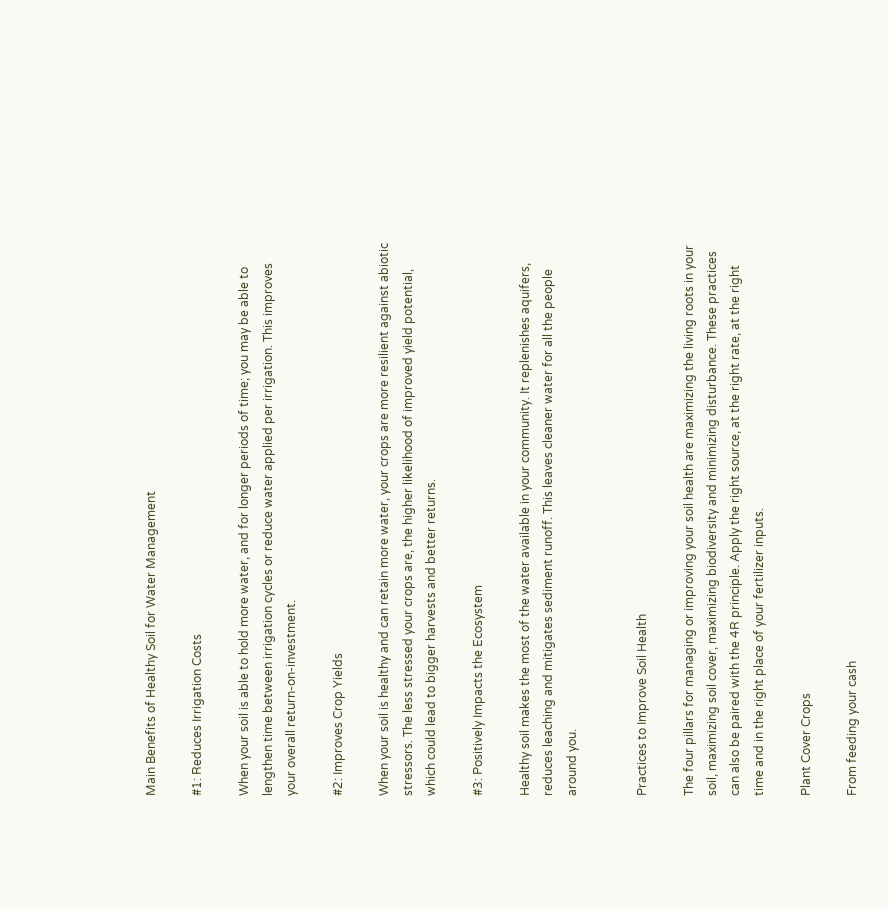Main Benefits of Healthy Soil for Water Management

#1: Reduces Irrigation Costs

When your soil is able to hold more water, and for longer periods of time; you may be able to lengthen time between irrigation cycles or reduce water applied per irrigation. This improves your overall return-on-investment.

#2: Improves Crop Yields

When your soil is healthy and can retain more water, your crops are more resilient against abiotic stressors. The less stressed your crops are, the higher likelihood of improved yield potential, which could lead to bigger harvests and better returns.

#3: Positively Impacts the Ecosystem

Healthy soil makes the most of the water available in your community. It replenishes aquifers, reduces leaching and mitigates sediment runoff. This leaves cleaner water for all the people around you.


Practices to Improve Soil Health

The four pillars for managing or improving your soil health are maximizing the living roots in your soil, maximizing soil cover, maximizing biodiversity and minimizing disturbance. These practices can also be paired with the 4R principle. Apply the right source, at the right rate, at the right time and in the right place of your fertilizer inputs.

Plant Cover Crops

From feeding your cash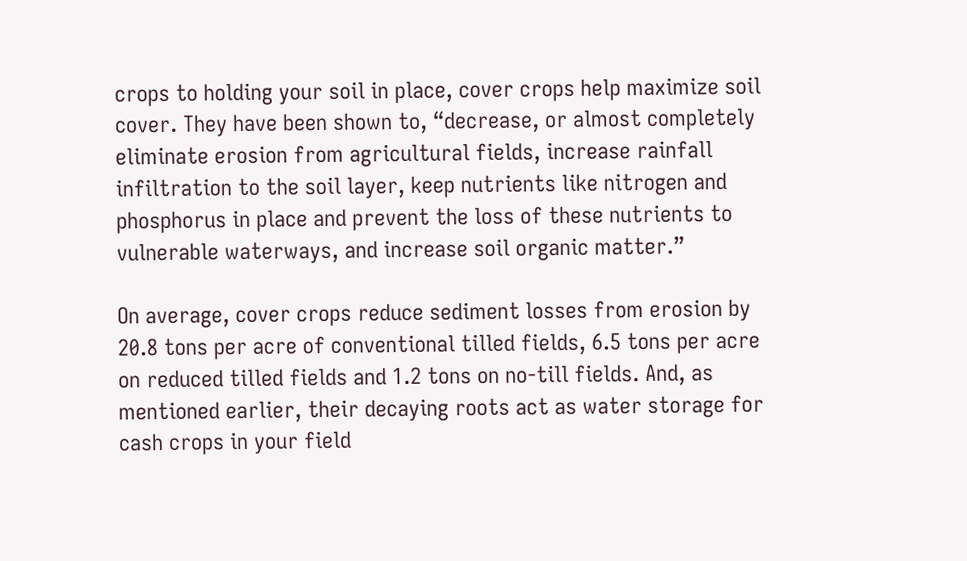crops to holding your soil in place, cover crops help maximize soil cover. They have been shown to, “decrease, or almost completely eliminate erosion from agricultural fields, increase rainfall infiltration to the soil layer, keep nutrients like nitrogen and phosphorus in place and prevent the loss of these nutrients to vulnerable waterways, and increase soil organic matter.”

On average, cover crops reduce sediment losses from erosion by 20.8 tons per acre of conventional tilled fields, 6.5 tons per acre on reduced tilled fields and 1.2 tons on no-till fields. And, as mentioned earlier, their decaying roots act as water storage for cash crops in your field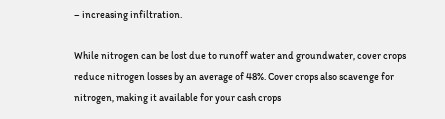– increasing infiltration.

While nitrogen can be lost due to runoff water and groundwater, cover crops reduce nitrogen losses by an average of 48%. Cover crops also scavenge for nitrogen, making it available for your cash crops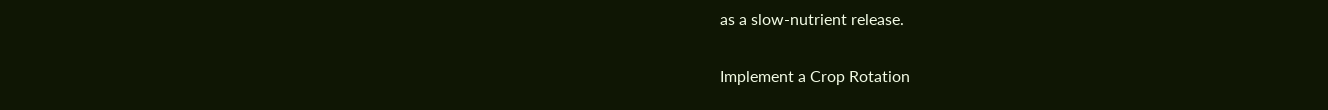as a slow-nutrient release.

Implement a Crop Rotation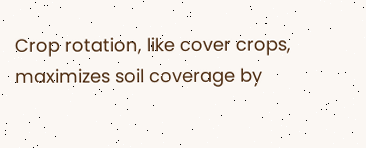Crop rotation, like cover crops, maximizes soil coverage by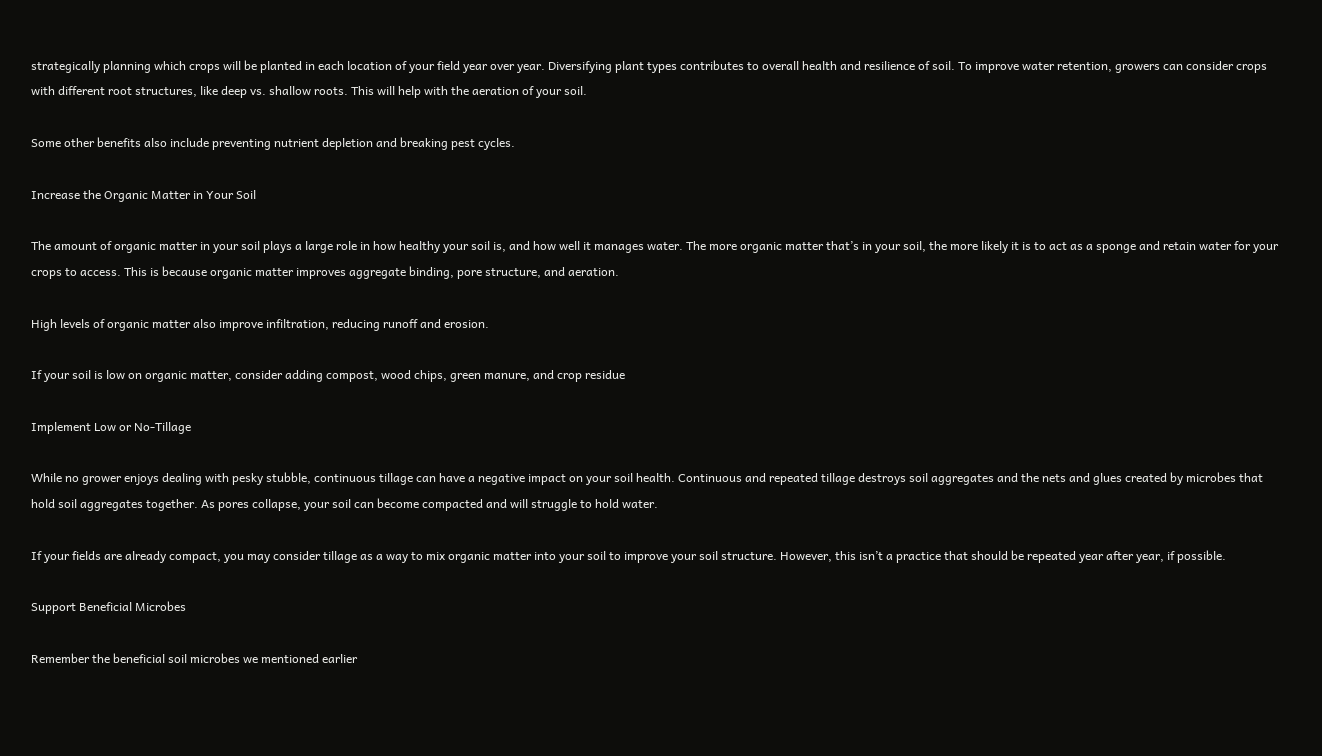strategically planning which crops will be planted in each location of your field year over year. Diversifying plant types contributes to overall health and resilience of soil. To improve water retention, growers can consider crops with different root structures, like deep vs. shallow roots. This will help with the aeration of your soil.

Some other benefits also include preventing nutrient depletion and breaking pest cycles.

Increase the Organic Matter in Your Soil

The amount of organic matter in your soil plays a large role in how healthy your soil is, and how well it manages water. The more organic matter that’s in your soil, the more likely it is to act as a sponge and retain water for your crops to access. This is because organic matter improves aggregate binding, pore structure, and aeration.

High levels of organic matter also improve infiltration, reducing runoff and erosion.

If your soil is low on organic matter, consider adding compost, wood chips, green manure, and crop residue

Implement Low or No-Tillage

While no grower enjoys dealing with pesky stubble, continuous tillage can have a negative impact on your soil health. Continuous and repeated tillage destroys soil aggregates and the nets and glues created by microbes that hold soil aggregates together. As pores collapse, your soil can become compacted and will struggle to hold water.

If your fields are already compact, you may consider tillage as a way to mix organic matter into your soil to improve your soil structure. However, this isn’t a practice that should be repeated year after year, if possible.

Support Beneficial Microbes

Remember the beneficial soil microbes we mentioned earlier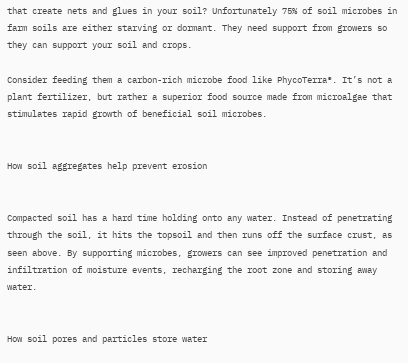that create nets and glues in your soil? Unfortunately 75% of soil microbes in farm soils are either starving or dormant. They need support from growers so they can support your soil and crops.

Consider feeding them a carbon-rich microbe food like PhycoTerra®. It’s not a plant fertilizer, but rather a superior food source made from microalgae that stimulates rapid growth of beneficial soil microbes.


How soil aggregates help prevent erosion


Compacted soil has a hard time holding onto any water. Instead of penetrating  through the soil, it hits the topsoil and then runs off the surface crust, as seen above. By supporting microbes, growers can see improved penetration and infiltration of moisture events, recharging the root zone and storing away water.


How soil pores and particles store water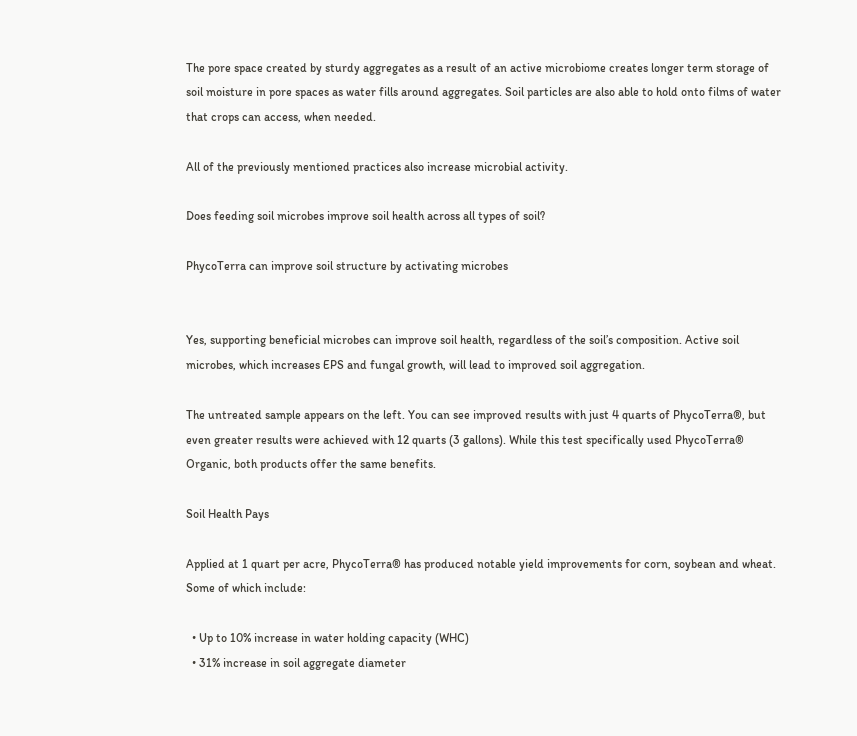The pore space created by sturdy aggregates as a result of an active microbiome creates longer term storage of soil moisture in pore spaces as water fills around aggregates. Soil particles are also able to hold onto films of water that crops can access, when needed.

All of the previously mentioned practices also increase microbial activity.

Does feeding soil microbes improve soil health across all types of soil?

PhycoTerra can improve soil structure by activating microbes


Yes, supporting beneficial microbes can improve soil health, regardless of the soil’s composition. Active soil microbes, which increases EPS and fungal growth, will lead to improved soil aggregation.

The untreated sample appears on the left. You can see improved results with just 4 quarts of PhycoTerra®, but even greater results were achieved with 12 quarts (3 gallons). While this test specifically used PhycoTerra® Organic, both products offer the same benefits.

Soil Health Pays

Applied at 1 quart per acre, PhycoTerra® has produced notable yield improvements for corn, soybean and wheat. Some of which include:

  • Up to 10% increase in water holding capacity (WHC)
  • 31% increase in soil aggregate diameter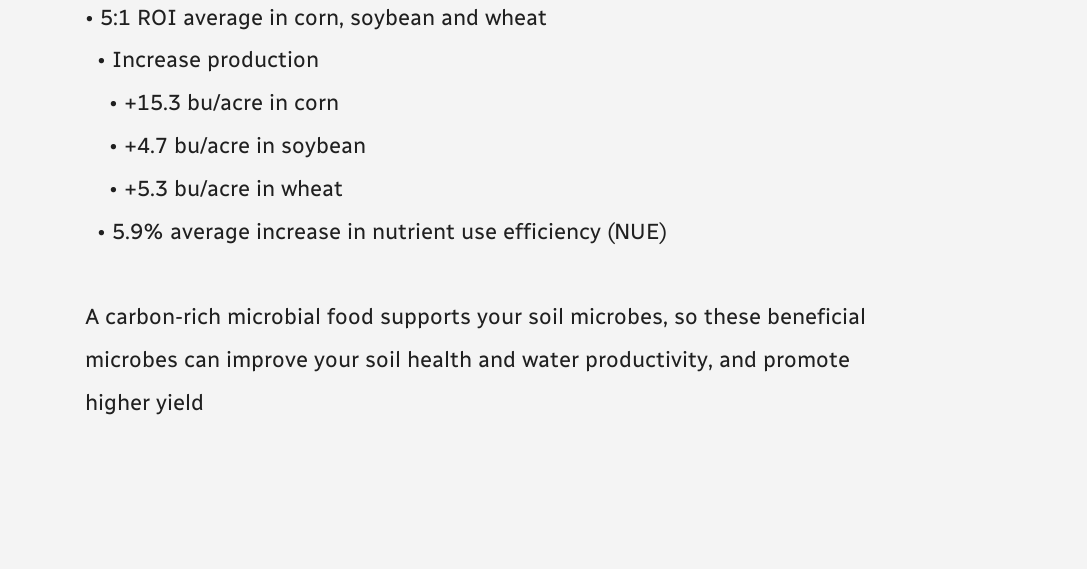• 5:1 ROI average in corn, soybean and wheat
  • Increase production
    • +15.3 bu/acre in corn
    • +4.7 bu/acre in soybean
    • +5.3 bu/acre in wheat
  • 5.9% average increase in nutrient use efficiency (NUE)

A carbon-rich microbial food supports your soil microbes, so these beneficial microbes can improve your soil health and water productivity, and promote higher yield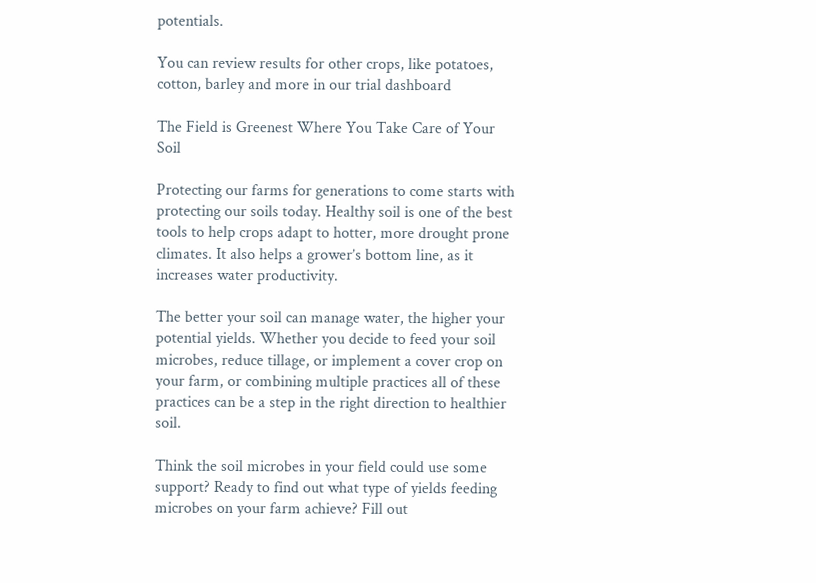potentials.

You can review results for other crops, like potatoes, cotton, barley and more in our trial dashboard

The Field is Greenest Where You Take Care of Your Soil

Protecting our farms for generations to come starts with protecting our soils today. Healthy soil is one of the best tools to help crops adapt to hotter, more drought prone climates. It also helps a grower’s bottom line, as it increases water productivity.

The better your soil can manage water, the higher your potential yields. Whether you decide to feed your soil microbes, reduce tillage, or implement a cover crop on your farm, or combining multiple practices all of these practices can be a step in the right direction to healthier soil.

Think the soil microbes in your field could use some support? Ready to find out what type of yields feeding microbes on your farm achieve? Fill out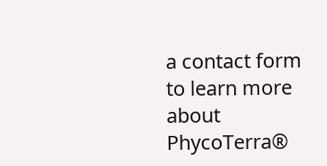a contact form to learn more about PhycoTerra®